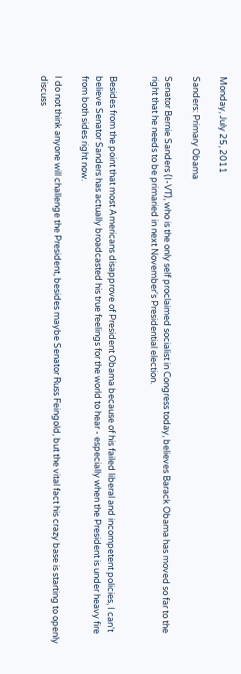Monday, July 25, 2011

Sanders: Primary Obama

Senator Bernie Sanders (I-VT), who is the only self proclaimed socialist in Congress today, believes Barack Obama has moved so far to the right that he needs to be primaried in next November's Presidential election.


Besides from the point that most Americans disapprove of President Obama because of his failed liberal and incompetent policies, I can't believe Senator Sanders has actually broadcasted his true feelings for the world to hear - especially when the President is under heavy fire from both sides right now.

I do not think anyone will challenge the President, besides maybe Senator Russ Feingold, but the vital fact his crazy base is starting to openly discuss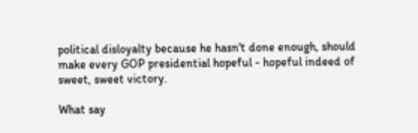political disloyalty because he hasn't done enough, should make every GOP presidential hopeful - hopeful indeed of sweet, sweet victory.

What say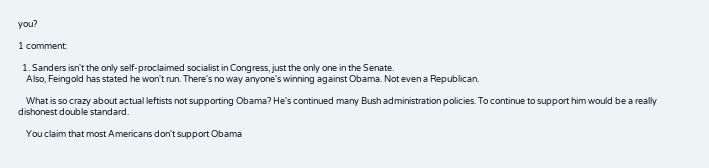you?

1 comment:

  1. Sanders isn't the only self-proclaimed socialist in Congress, just the only one in the Senate.
    Also, Feingold has stated he won't run. There's no way anyone's winning against Obama. Not even a Republican.

    What is so crazy about actual leftists not supporting Obama? He's continued many Bush administration policies. To continue to support him would be a really dishonest double standard.

    You claim that most Americans don't support Obama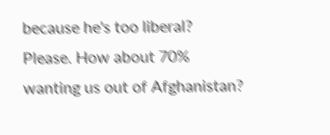because he's too liberal? Please. How about 70% wanting us out of Afghanistan?